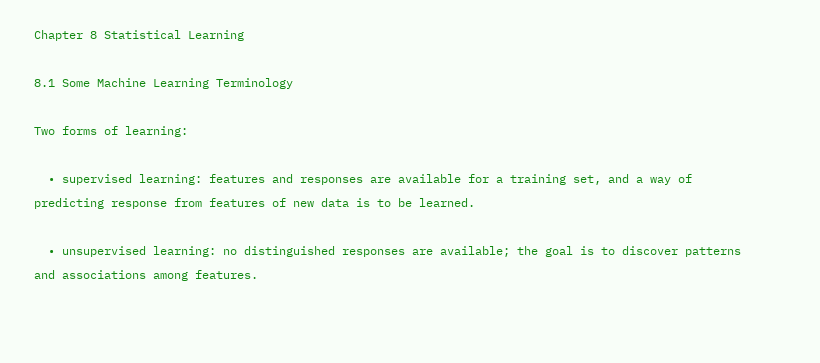Chapter 8 Statistical Learning

8.1 Some Machine Learning Terminology

Two forms of learning:

  • supervised learning: features and responses are available for a training set, and a way of predicting response from features of new data is to be learned.

  • unsupervised learning: no distinguished responses are available; the goal is to discover patterns and associations among features.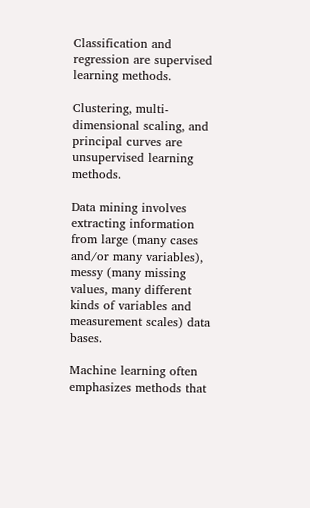Classification and regression are supervised learning methods.

Clustering, multi-dimensional scaling, and principal curves are unsupervised learning methods.

Data mining involves extracting information from large (many cases and/or many variables), messy (many missing values, many different kinds of variables and measurement scales) data bases.

Machine learning often emphasizes methods that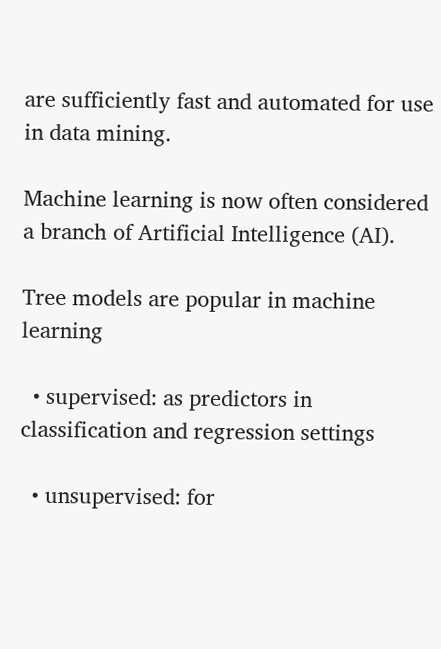are sufficiently fast and automated for use in data mining.

Machine learning is now often considered a branch of Artificial Intelligence (AI).

Tree models are popular in machine learning

  • supervised: as predictors in classification and regression settings

  • unsupervised: for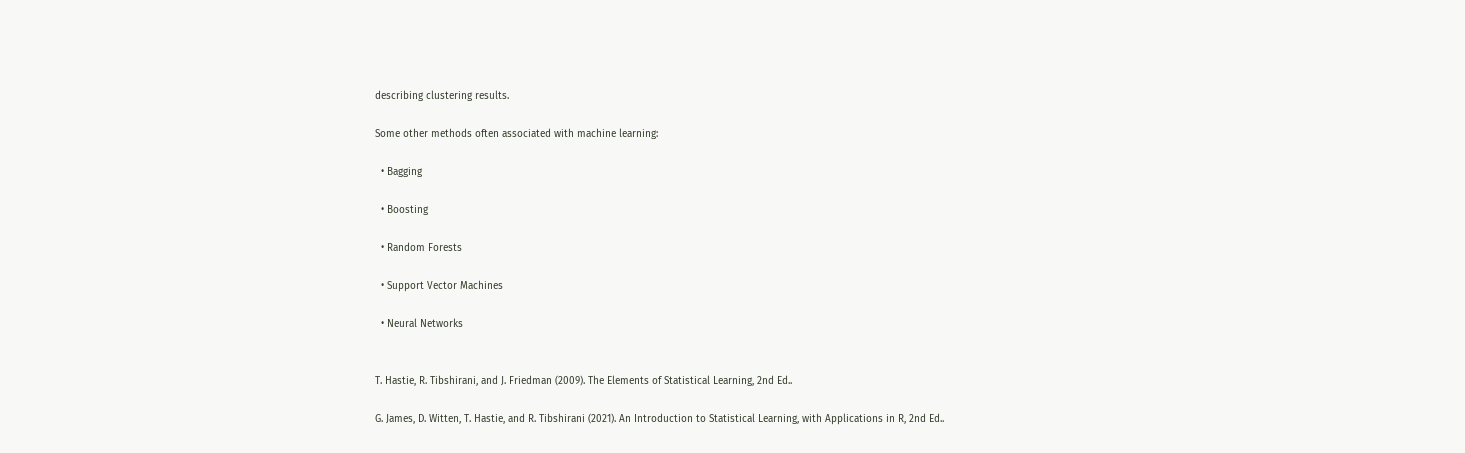describing clustering results.

Some other methods often associated with machine learning:

  • Bagging

  • Boosting

  • Random Forests

  • Support Vector Machines

  • Neural Networks


T. Hastie, R. Tibshirani, and J. Friedman (2009). The Elements of Statistical Learning, 2nd Ed..

G. James, D. Witten, T. Hastie, and R. Tibshirani (2021). An Introduction to Statistical Learning, with Applications in R, 2nd Ed..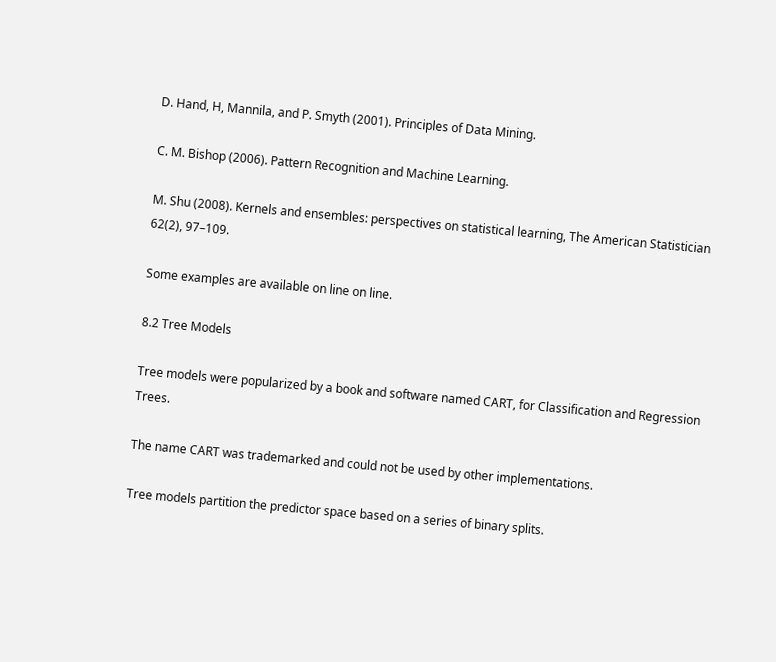D. Hand, H, Mannila, and P. Smyth (2001). Principles of Data Mining.

C. M. Bishop (2006). Pattern Recognition and Machine Learning.

M. Shu (2008). Kernels and ensembles: perspectives on statistical learning, The American Statistician 62(2), 97–109.

Some examples are available on line on line.

8.2 Tree Models

Tree models were popularized by a book and software named CART, for Classification and Regression Trees.

The name CART was trademarked and could not be used by other implementations.

Tree models partition the predictor space based on a series of binary splits.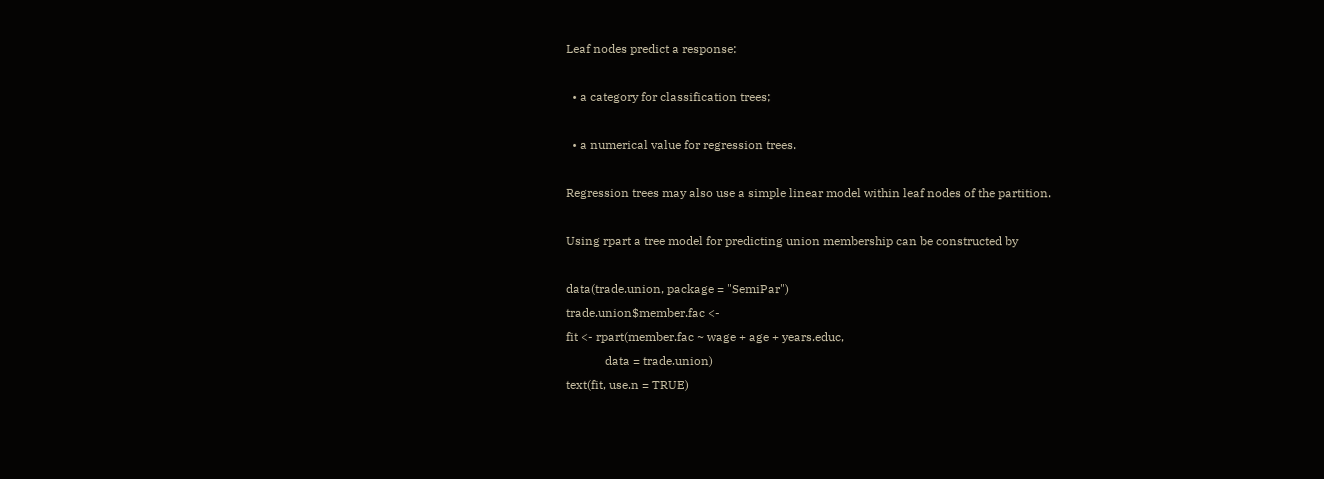Leaf nodes predict a response:

  • a category for classification trees;

  • a numerical value for regression trees.

Regression trees may also use a simple linear model within leaf nodes of the partition.

Using rpart a tree model for predicting union membership can be constructed by

data(trade.union, package = "SemiPar")
trade.union$member.fac <-
fit <- rpart(member.fac ~ wage + age + years.educ,
             data = trade.union)
text(fit, use.n = TRUE)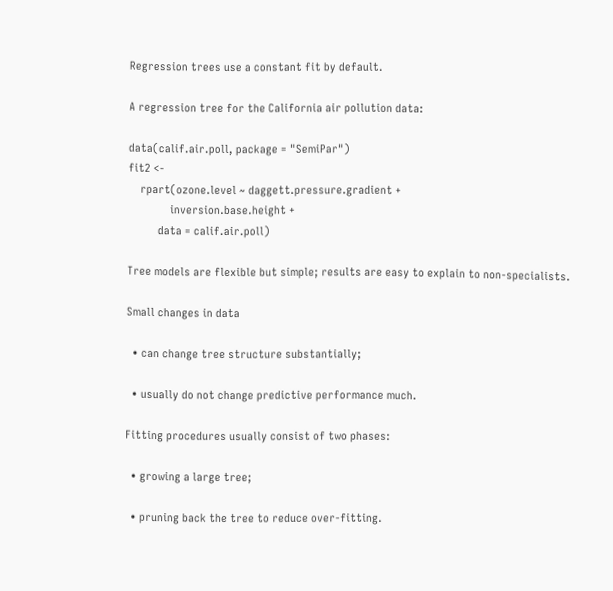Regression trees use a constant fit by default.

A regression tree for the California air pollution data:

data(calif.air.poll, package = "SemiPar")
fit2 <-
    rpart(ozone.level ~ daggett.pressure.gradient +
              inversion.base.height +
          data = calif.air.poll)

Tree models are flexible but simple; results are easy to explain to non-specialists.

Small changes in data

  • can change tree structure substantially;

  • usually do not change predictive performance much.

Fitting procedures usually consist of two phases:

  • growing a large tree;

  • pruning back the tree to reduce over-fitting.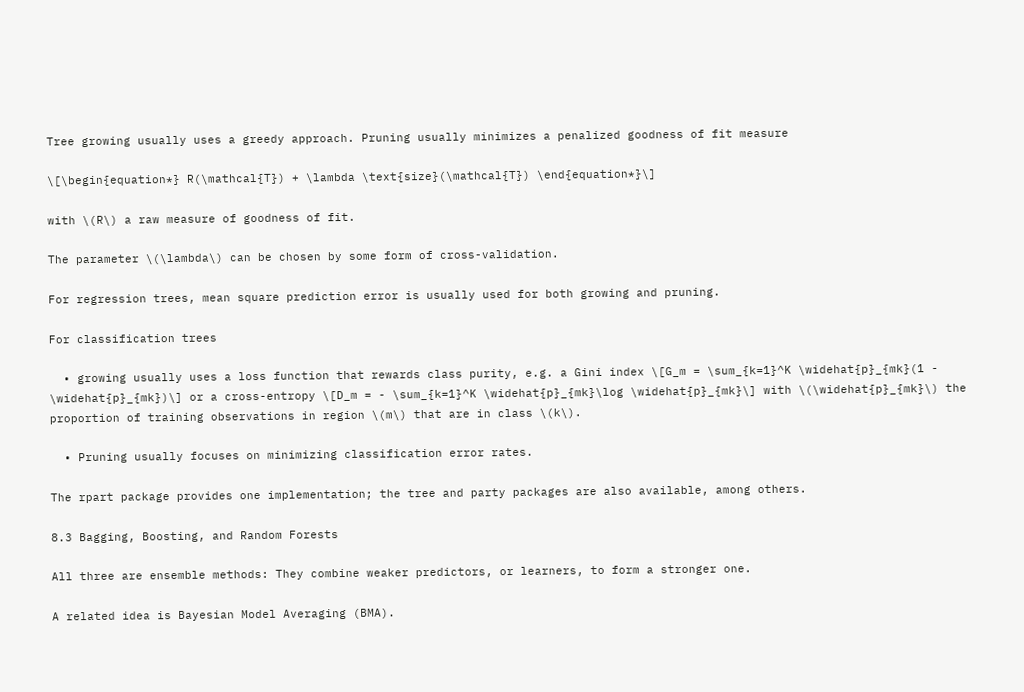Tree growing usually uses a greedy approach. Pruning usually minimizes a penalized goodness of fit measure

\[\begin{equation*} R(\mathcal{T}) + \lambda \text{size}(\mathcal{T}) \end{equation*}\]

with \(R\) a raw measure of goodness of fit.

The parameter \(\lambda\) can be chosen by some form of cross-validation.

For regression trees, mean square prediction error is usually used for both growing and pruning.

For classification trees

  • growing usually uses a loss function that rewards class purity, e.g. a Gini index \[G_m = \sum_{k=1}^K \widehat{p}_{mk}(1 - \widehat{p}_{mk})\] or a cross-entropy \[D_m = - \sum_{k=1}^K \widehat{p}_{mk}\log \widehat{p}_{mk}\] with \(\widehat{p}_{mk}\) the proportion of training observations in region \(m\) that are in class \(k\).

  • Pruning usually focuses on minimizing classification error rates.

The rpart package provides one implementation; the tree and party packages are also available, among others.

8.3 Bagging, Boosting, and Random Forests

All three are ensemble methods: They combine weaker predictors, or learners, to form a stronger one.

A related idea is Bayesian Model Averaging (BMA).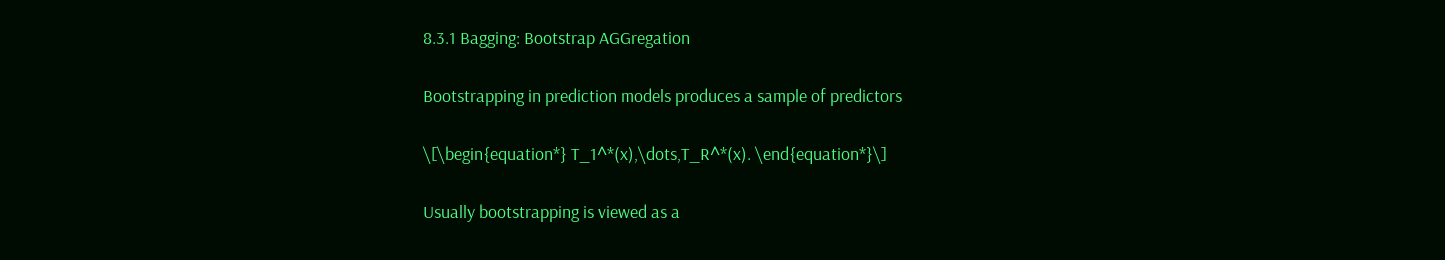8.3.1 Bagging: Bootstrap AGGregation

Bootstrapping in prediction models produces a sample of predictors

\[\begin{equation*} T_1^*(x),\dots,T_R^*(x). \end{equation*}\]

Usually bootstrapping is viewed as a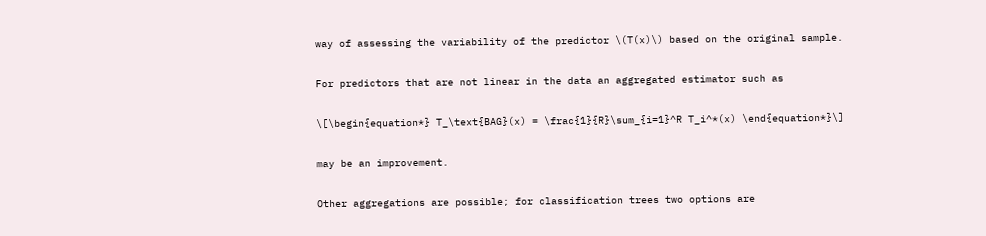way of assessing the variability of the predictor \(T(x)\) based on the original sample.

For predictors that are not linear in the data an aggregated estimator such as

\[\begin{equation*} T_\text{BAG}(x) = \frac{1}{R}\sum_{i=1}^R T_i^*(x) \end{equation*}\]

may be an improvement.

Other aggregations are possible; for classification trees two options are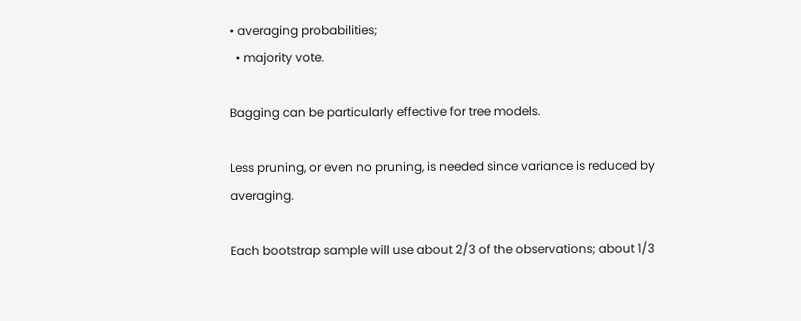• averaging probabilities;
  • majority vote.

Bagging can be particularly effective for tree models.

Less pruning, or even no pruning, is needed since variance is reduced by averaging.

Each bootstrap sample will use about 2/3 of the observations; about 1/3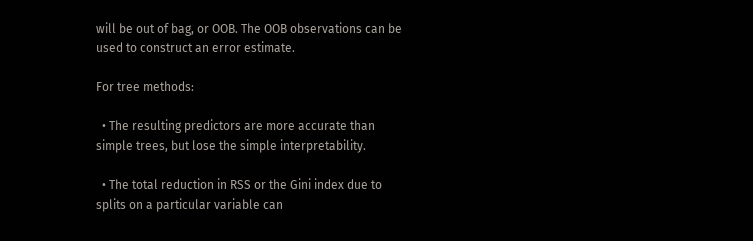will be out of bag, or OOB. The OOB observations can be used to construct an error estimate.

For tree methods:

  • The resulting predictors are more accurate than simple trees, but lose the simple interpretability.

  • The total reduction in RSS or the Gini index due to splits on a particular variable can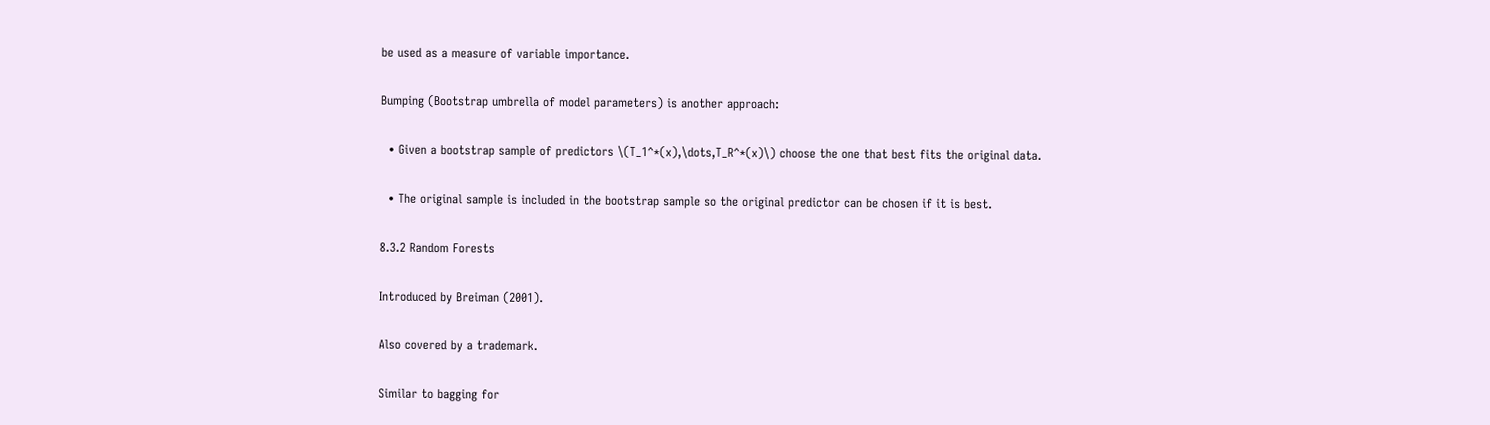be used as a measure of variable importance.

Bumping (Bootstrap umbrella of model parameters) is another approach:

  • Given a bootstrap sample of predictors \(T_1^*(x),\dots,T_R^*(x)\) choose the one that best fits the original data.

  • The original sample is included in the bootstrap sample so the original predictor can be chosen if it is best.

8.3.2 Random Forests

Introduced by Breiman (2001).

Also covered by a trademark.

Similar to bagging for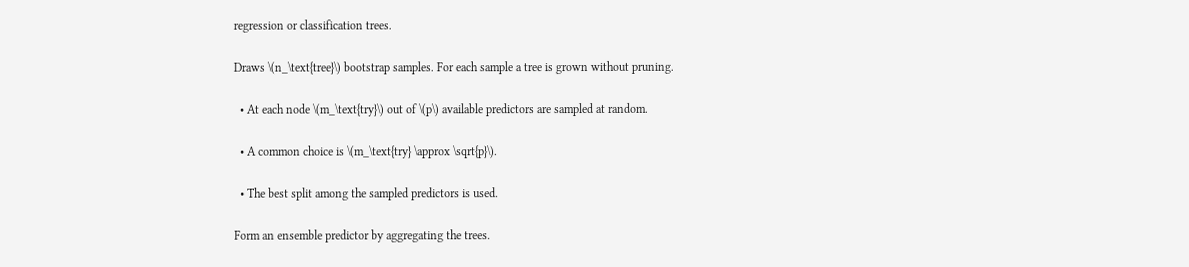regression or classification trees.

Draws \(n_\text{tree}\) bootstrap samples. For each sample a tree is grown without pruning.

  • At each node \(m_\text{try}\) out of \(p\) available predictors are sampled at random.

  • A common choice is \(m_\text{try} \approx \sqrt{p}\).

  • The best split among the sampled predictors is used.

Form an ensemble predictor by aggregating the trees.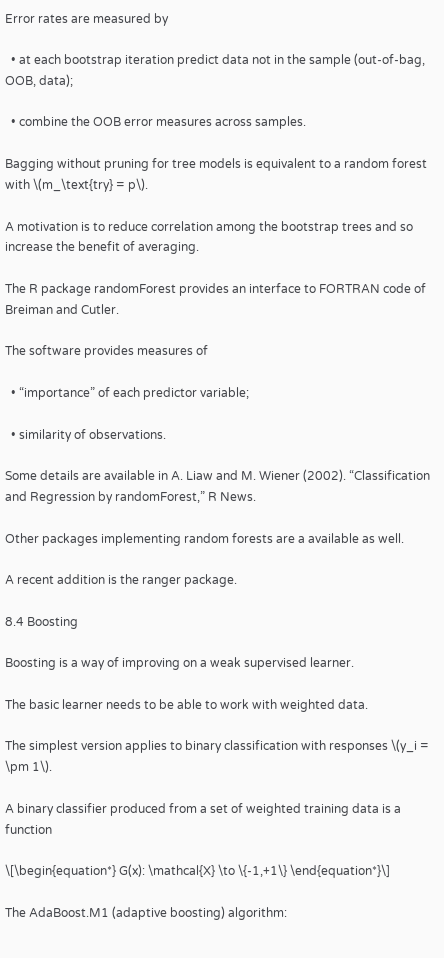Error rates are measured by

  • at each bootstrap iteration predict data not in the sample (out-of-bag, OOB, data);

  • combine the OOB error measures across samples.

Bagging without pruning for tree models is equivalent to a random forest with \(m_\text{try} = p\).

A motivation is to reduce correlation among the bootstrap trees and so increase the benefit of averaging.

The R package randomForest provides an interface to FORTRAN code of Breiman and Cutler.

The software provides measures of

  • “importance” of each predictor variable;

  • similarity of observations.

Some details are available in A. Liaw and M. Wiener (2002). “Classification and Regression by randomForest,” R News.

Other packages implementing random forests are a available as well.

A recent addition is the ranger package.

8.4 Boosting

Boosting is a way of improving on a weak supervised learner.

The basic learner needs to be able to work with weighted data.

The simplest version applies to binary classification with responses \(y_i = \pm 1\).

A binary classifier produced from a set of weighted training data is a function

\[\begin{equation*} G(x): \mathcal{X} \to \{-1,+1\} \end{equation*}\]

The AdaBoost.M1 (adaptive boosting) algorithm: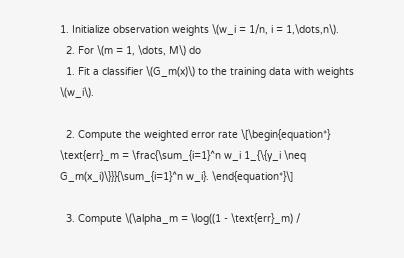1. Initialize observation weights \(w_i = 1/n, i = 1,\dots,n\).
  2. For \(m = 1, \dots, M\) do
  1. Fit a classifier \(G_m(x)\) to the training data with weights \(w_i\).

  2. Compute the weighted error rate \[\begin{equation*} \text{err}_m = \frac{\sum_{i=1}^n w_i 1_{\{y_i \neq G_m(x_i)\}}}{\sum_{i=1}^n w_i}. \end{equation*}\]

  3. Compute \(\alpha_m = \log((1 - \text{err}_m) /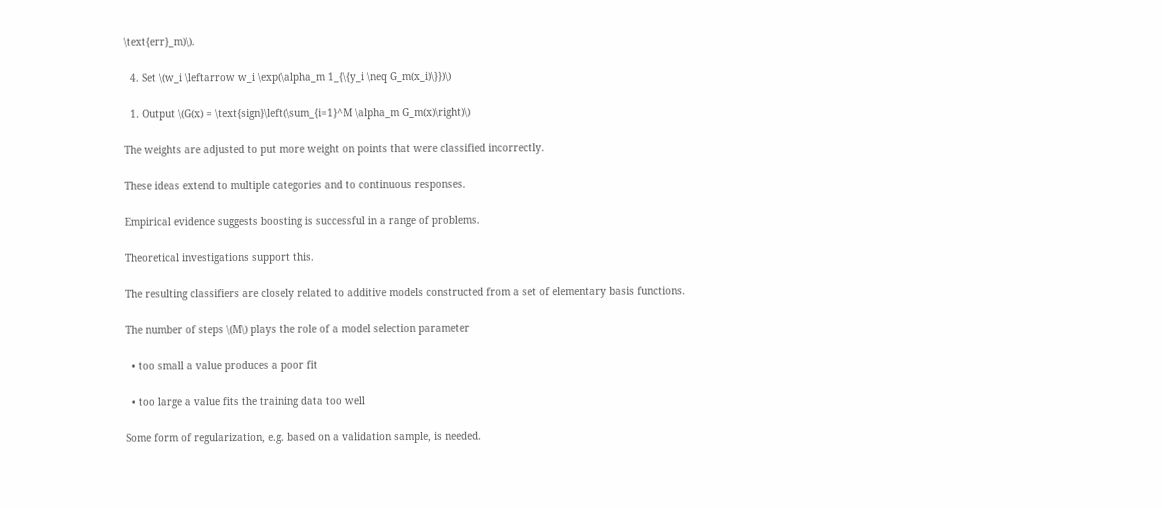\text{err}_m)\).

  4. Set \(w_i \leftarrow w_i \exp(\alpha_m 1_{\{y_i \neq G_m(x_i)\}})\)

  1. Output \(G(x) = \text{sign}\left(\sum_{i=1}^M \alpha_m G_m(x)\right)\)

The weights are adjusted to put more weight on points that were classified incorrectly.

These ideas extend to multiple categories and to continuous responses.

Empirical evidence suggests boosting is successful in a range of problems.

Theoretical investigations support this.

The resulting classifiers are closely related to additive models constructed from a set of elementary basis functions.

The number of steps \(M\) plays the role of a model selection parameter

  • too small a value produces a poor fit

  • too large a value fits the training data too well

Some form of regularization, e.g. based on a validation sample, is needed.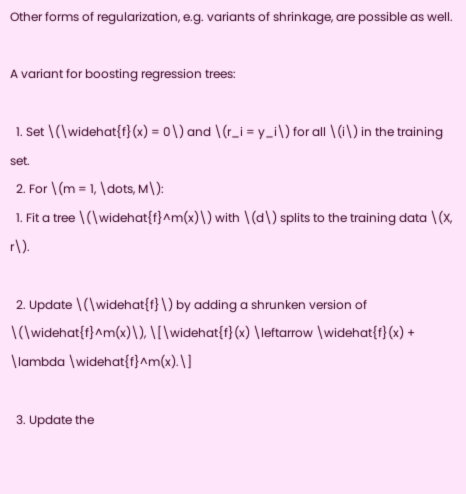Other forms of regularization, e.g. variants of shrinkage, are possible as well.

A variant for boosting regression trees:

  1. Set \(\widehat{f}(x) = 0\) and \(r_i = y_i\) for all \(i\) in the training set.
  2. For \(m = 1, \dots, M\):
  1. Fit a tree \(\widehat{f}^m(x)\) with \(d\) splits to the training data \(X, r\).

  2. Update \(\widehat{f}\) by adding a shrunken version of \(\widehat{f}^m(x)\), \[\widehat{f}(x) \leftarrow \widehat{f}(x) + \lambda \widehat{f}^m(x).\]

  3. Update the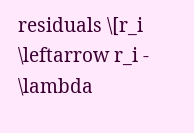residuals \[r_i \leftarrow r_i - \lambda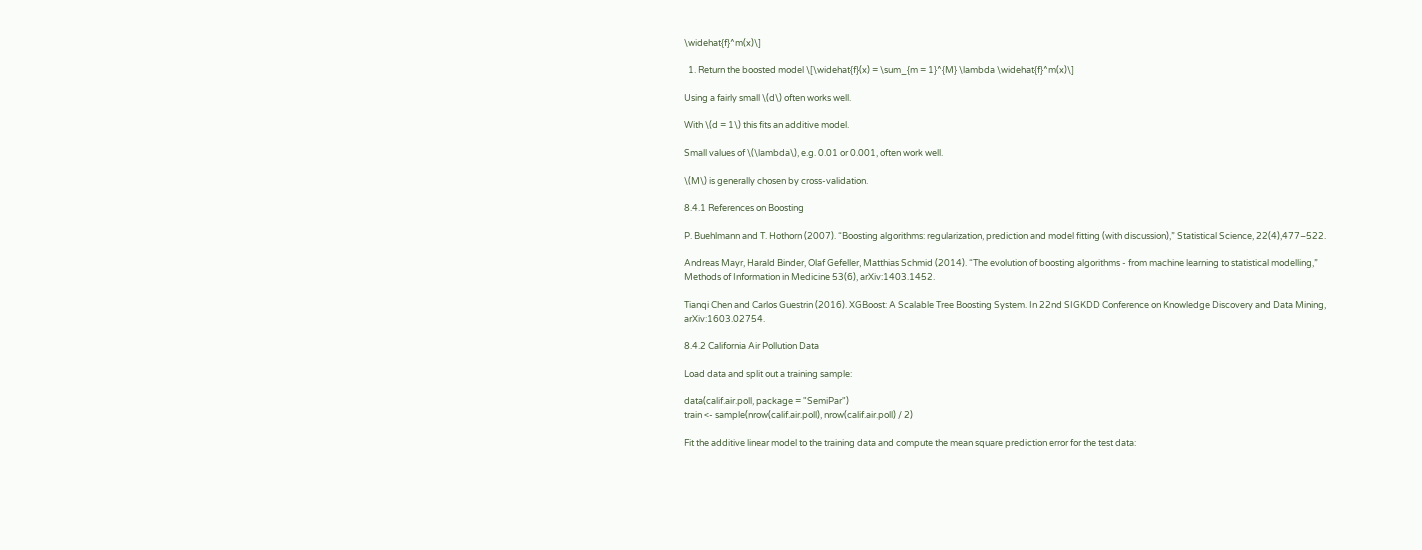\widehat{f}^m(x)\]

  1. Return the boosted model \[\widehat{f}(x) = \sum_{m = 1}^{M} \lambda \widehat{f}^m(x)\]

Using a fairly small \(d\) often works well.

With \(d = 1\) this fits an additive model.

Small values of \(\lambda\), e.g. 0.01 or 0.001, often work well.

\(M\) is generally chosen by cross-validation.

8.4.1 References on Boosting

P. Buehlmann and T. Hothorn (2007). “Boosting algorithms: regularization, prediction and model fitting (with discussion),” Statistical Science, 22(4),477–522.

Andreas Mayr, Harald Binder, Olaf Gefeller, Matthias Schmid (2014). “The evolution of boosting algorithms - from machine learning to statistical modelling,” Methods of Information in Medicine 53(6), arXiv:1403.1452.

Tianqi Chen and Carlos Guestrin (2016). XGBoost: A Scalable Tree Boosting System. In 22nd SIGKDD Conference on Knowledge Discovery and Data Mining, arXiv:1603.02754.

8.4.2 California Air Pollution Data

Load data and split out a training sample:

data(calif.air.poll, package = "SemiPar")
train <- sample(nrow(calif.air.poll), nrow(calif.air.poll) / 2)

Fit the additive linear model to the training data and compute the mean square prediction error for the test data: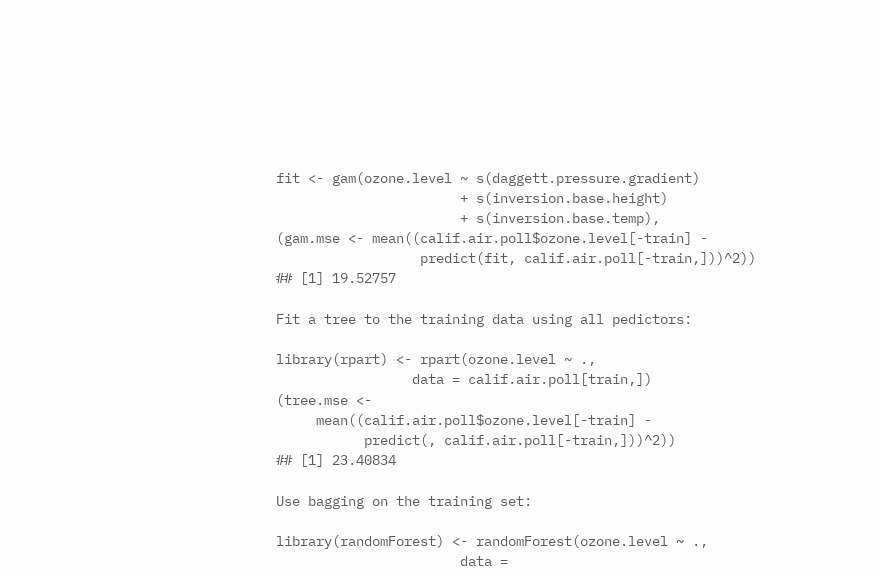fit <- gam(ozone.level ~ s(daggett.pressure.gradient)
                       + s(inversion.base.height)
                       + s(inversion.base.temp),
(gam.mse <- mean((calif.air.poll$ozone.level[-train] -
                  predict(fit, calif.air.poll[-train,]))^2))
## [1] 19.52757

Fit a tree to the training data using all pedictors:

library(rpart) <- rpart(ozone.level ~ .,
                 data = calif.air.poll[train,])
(tree.mse <-
     mean((calif.air.poll$ozone.level[-train] -
           predict(, calif.air.poll[-train,]))^2))
## [1] 23.40834

Use bagging on the training set:

library(randomForest) <- randomForest(ozone.level ~ .,
                       data =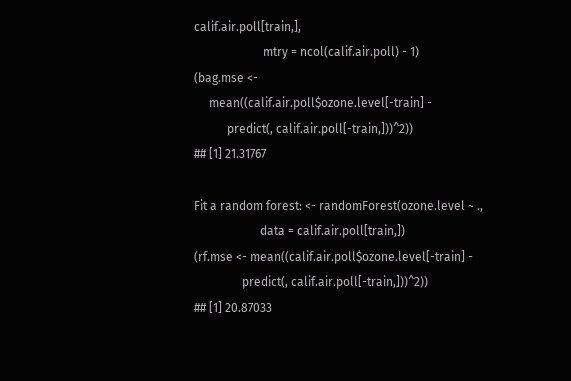calif.air.poll[train,],
                       mtry = ncol(calif.air.poll) - 1)
(bag.mse <-
     mean((calif.air.poll$ozone.level[-train] -
           predict(, calif.air.poll[-train,]))^2))
## [1] 21.31767

Fit a random forest: <- randomForest(ozone.level ~ .,
                      data = calif.air.poll[train,])
(rf.mse <- mean((calif.air.poll$ozone.level[-train] -
                predict(, calif.air.poll[-train,]))^2))
## [1] 20.87033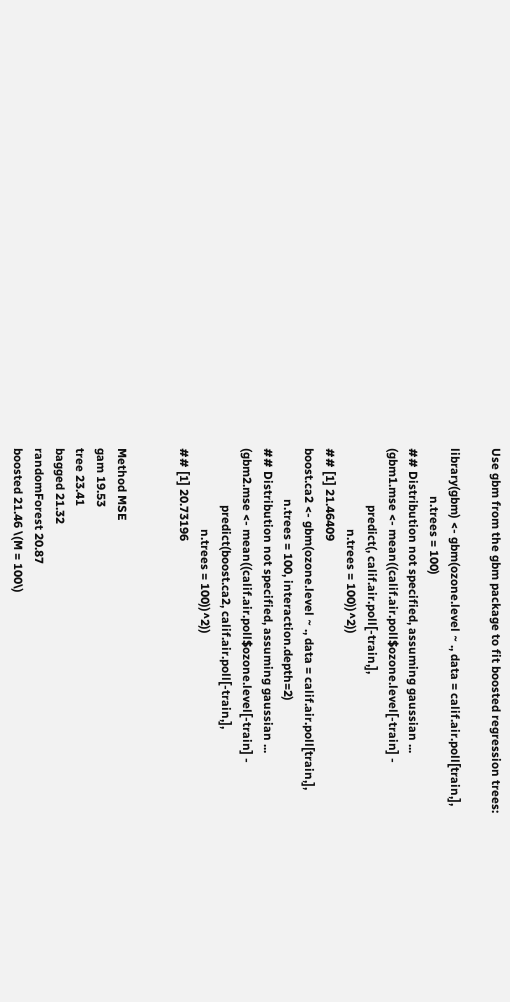Use gbm from the gbm package to fit boosted regression trees:

library(gbm) <- gbm(ozone.level ~ ., data = calif.air.poll[train,],
                n.trees = 100)
## Distribution not specified, assuming gaussian ...
(gbm1.mse <- mean((calif.air.poll$ozone.level[-train] -
                   predict(, calif.air.poll[-train,],
                           n.trees = 100))^2))
## [1] 21.46409
boost.ca2 <- gbm(ozone.level ~ ., data = calif.air.poll[train,],
                 n.trees = 100, interaction.depth=2)
## Distribution not specified, assuming gaussian ...
(gbm2.mse <- mean((calif.air.poll$ozone.level[-train] -
                   predict(boost.ca2, calif.air.poll[-train,],
                           n.trees = 100))^2))
## [1] 20.73196


Method MSE
gam 19.53
tree 23.41
bagged 21.32
randomForest 20.87
boosted 21.46 \(M = 100\)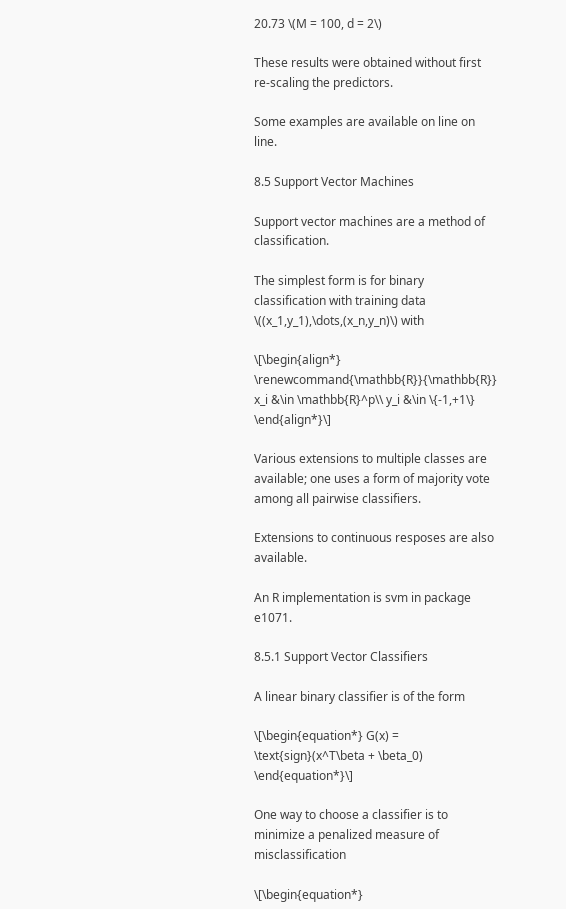20.73 \(M = 100, d = 2\)

These results were obtained without first re-scaling the predictors.

Some examples are available on line on line.

8.5 Support Vector Machines

Support vector machines are a method of classification.

The simplest form is for binary classification with training data \((x_1,y_1),\dots,(x_n,y_n)\) with

\[\begin{align*} \renewcommand{\mathbb{R}}{\mathbb{R}} x_i &\in \mathbb{R}^p\\ y_i &\in \{-1,+1\} \end{align*}\]

Various extensions to multiple classes are available; one uses a form of majority vote among all pairwise classifiers.

Extensions to continuous resposes are also available.

An R implementation is svm in package e1071.

8.5.1 Support Vector Classifiers

A linear binary classifier is of the form

\[\begin{equation*} G(x) = \text{sign}(x^T\beta + \beta_0) \end{equation*}\]

One way to choose a classifier is to minimize a penalized measure of misclassification

\[\begin{equation*}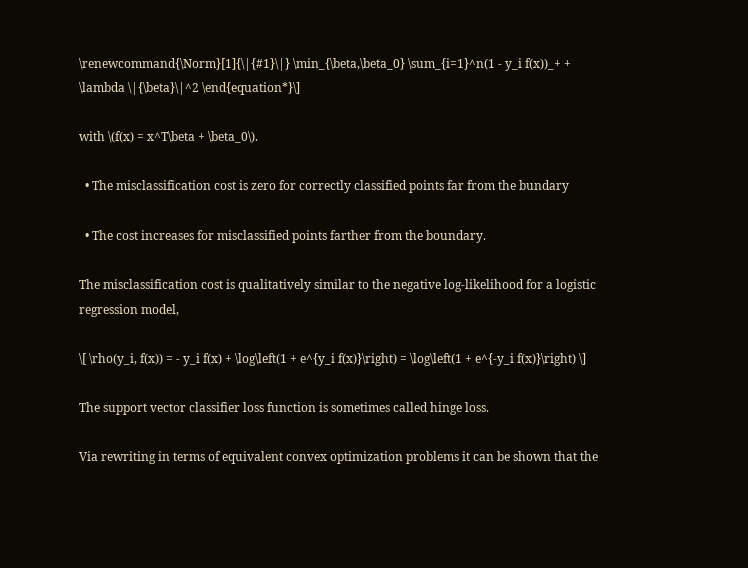\renewcommand{\Norm}[1]{\|{#1}\|} \min_{\beta,\beta_0} \sum_{i=1}^n(1 - y_i f(x))_+ + \lambda \|{\beta}\|^2 \end{equation*}\]

with \(f(x) = x^T\beta + \beta_0\).

  • The misclassification cost is zero for correctly classified points far from the bundary

  • The cost increases for misclassified points farther from the boundary.

The misclassification cost is qualitatively similar to the negative log-likelihood for a logistic regression model,

\[ \rho(y_i, f(x)) = - y_i f(x) + \log\left(1 + e^{y_i f(x)}\right) = \log\left(1 + e^{-y_i f(x)}\right) \]

The support vector classifier loss function is sometimes called hinge loss.

Via rewriting in terms of equivalent convex optimization problems it can be shown that the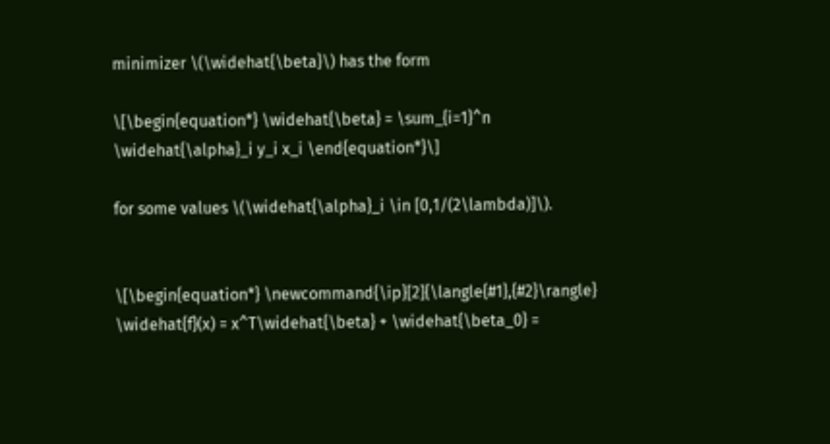minimizer \(\widehat{\beta}\) has the form

\[\begin{equation*} \widehat{\beta} = \sum_{i=1}^n \widehat{\alpha}_i y_i x_i \end{equation*}\]

for some values \(\widehat{\alpha}_i \in [0,1/(2\lambda)]\).


\[\begin{equation*} \newcommand{\ip}[2]{\langle{#1},{#2}\rangle} \widehat{f}(x) = x^T\widehat{\beta} + \widehat{\beta_0} =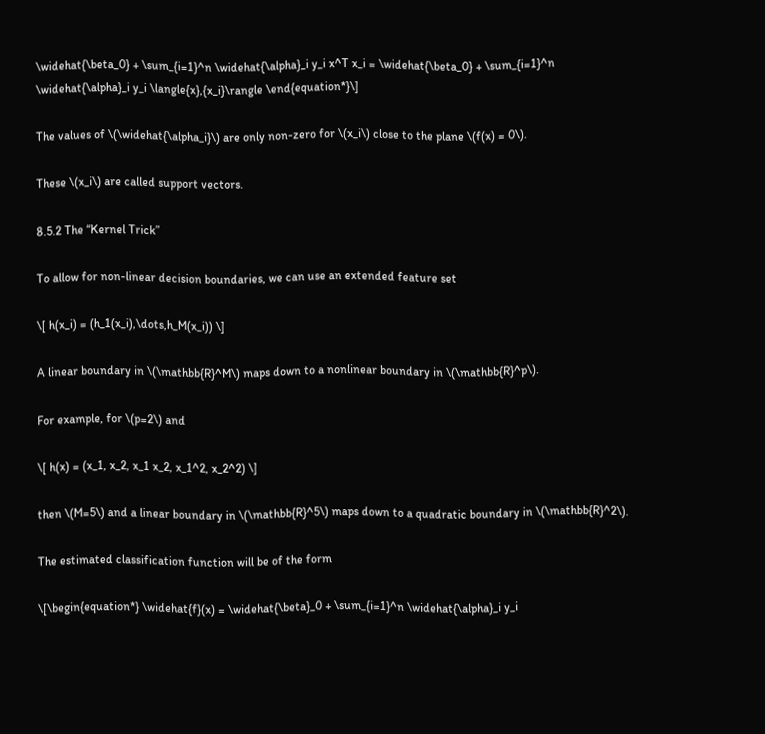\widehat{\beta_0} + \sum_{i=1}^n \widehat{\alpha}_i y_i x^T x_i = \widehat{\beta_0} + \sum_{i=1}^n \widehat{\alpha}_i y_i \langle{x},{x_i}\rangle \end{equation*}\]

The values of \(\widehat{\alpha_i}\) are only non-zero for \(x_i\) close to the plane \(f(x) = 0\).

These \(x_i\) are called support vectors.

8.5.2 The “Kernel Trick”

To allow for non-linear decision boundaries, we can use an extended feature set

\[ h(x_i) = (h_1(x_i),\dots,h_M(x_i)) \]

A linear boundary in \(\mathbb{R}^M\) maps down to a nonlinear boundary in \(\mathbb{R}^p\).

For example, for \(p=2\) and

\[ h(x) = (x_1, x_2, x_1 x_2, x_1^2, x_2^2) \]

then \(M=5\) and a linear boundary in \(\mathbb{R}^5\) maps down to a quadratic boundary in \(\mathbb{R}^2\).

The estimated classification function will be of the form

\[\begin{equation*} \widehat{f}(x) = \widehat{\beta}_0 + \sum_{i=1}^n \widehat{\alpha}_i y_i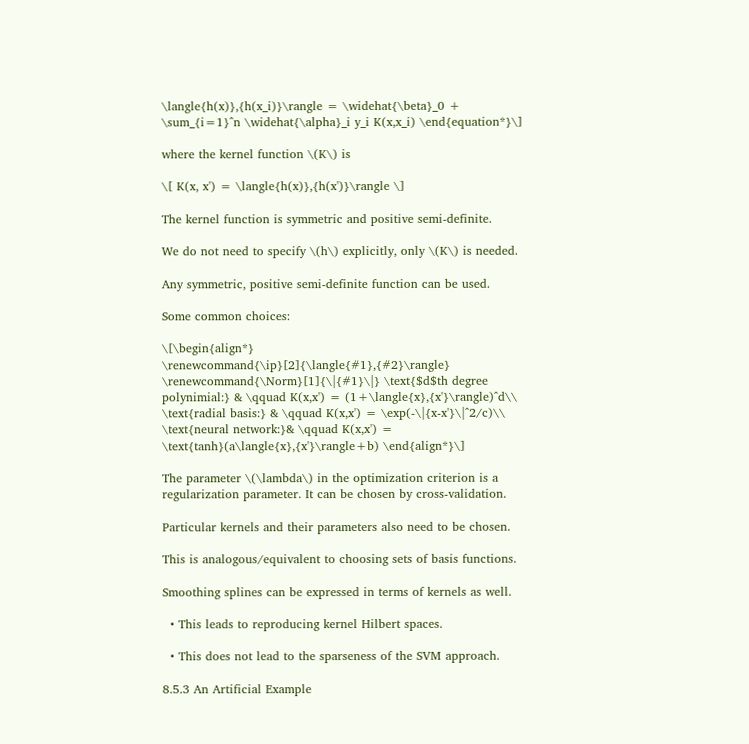\langle{h(x)},{h(x_i)}\rangle = \widehat{\beta}_0 + \sum_{i=1}^n \widehat{\alpha}_i y_i K(x,x_i) \end{equation*}\]

where the kernel function \(K\) is

\[ K(x, x') = \langle{h(x)},{h(x')}\rangle \]

The kernel function is symmetric and positive semi-definite.

We do not need to specify \(h\) explicitly, only \(K\) is needed.

Any symmetric, positive semi-definite function can be used.

Some common choices:

\[\begin{align*} \renewcommand{\ip}[2]{\langle{#1},{#2}\rangle} \renewcommand{\Norm}[1]{\|{#1}\|} \text{$d$th degree polynimial:} & \qquad K(x,x') = (1+\langle{x},{x'}\rangle)^d\\ \text{radial basis:} & \qquad K(x,x') = \exp(-\|{x-x'}\|^2/c)\\ \text{neural network:}& \qquad K(x,x') = \text{tanh}(a\langle{x},{x'}\rangle+b) \end{align*}\]

The parameter \(\lambda\) in the optimization criterion is a regularization parameter. It can be chosen by cross-validation.

Particular kernels and their parameters also need to be chosen.

This is analogous/equivalent to choosing sets of basis functions.

Smoothing splines can be expressed in terms of kernels as well.

  • This leads to reproducing kernel Hilbert spaces.

  • This does not lead to the sparseness of the SVM approach.

8.5.3 An Artificial Example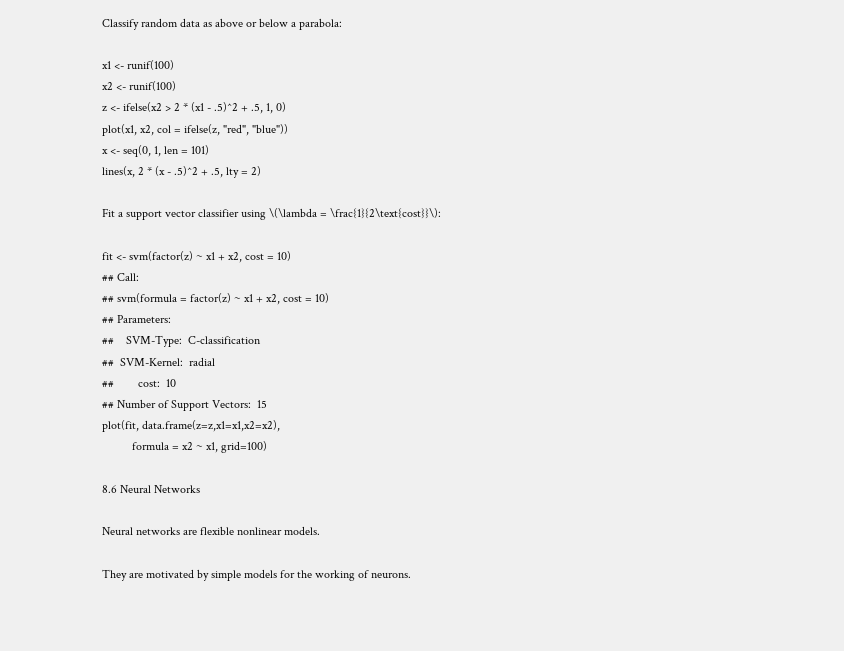Classify random data as above or below a parabola:

x1 <- runif(100)
x2 <- runif(100)
z <- ifelse(x2 > 2 * (x1 - .5)^2 + .5, 1, 0)
plot(x1, x2, col = ifelse(z, "red", "blue"))
x <- seq(0, 1, len = 101)
lines(x, 2 * (x - .5)^2 + .5, lty = 2)

Fit a support vector classifier using \(\lambda = \frac{1}{2\text{cost}}\):

fit <- svm(factor(z) ~ x1 + x2, cost = 10)
## Call:
## svm(formula = factor(z) ~ x1 + x2, cost = 10)
## Parameters:
##    SVM-Type:  C-classification
##  SVM-Kernel:  radial
##        cost:  10
## Number of Support Vectors:  15
plot(fit, data.frame(z=z,x1=x1,x2=x2),
          formula = x2 ~ x1, grid=100)

8.6 Neural Networks

Neural networks are flexible nonlinear models.

They are motivated by simple models for the working of neurons.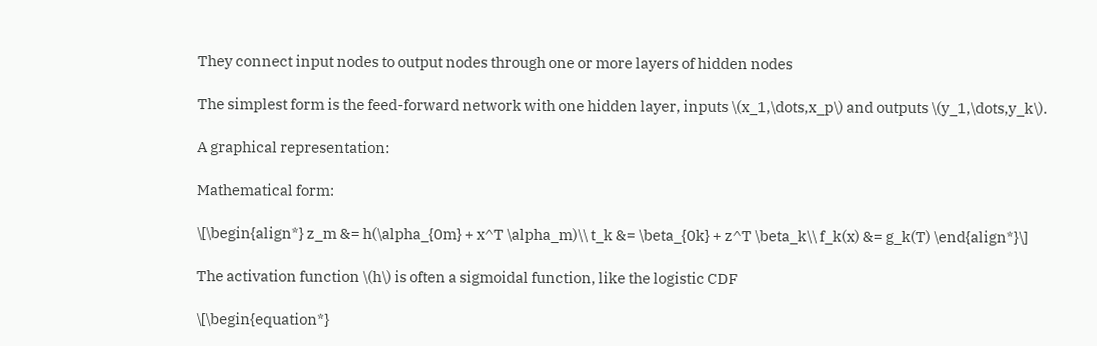They connect input nodes to output nodes through one or more layers of hidden nodes

The simplest form is the feed-forward network with one hidden layer, inputs \(x_1,\dots,x_p\) and outputs \(y_1,\dots,y_k\).

A graphical representation:

Mathematical form:

\[\begin{align*} z_m &= h(\alpha_{0m} + x^T \alpha_m)\\ t_k &= \beta_{0k} + z^T \beta_k\\ f_k(x) &= g_k(T) \end{align*}\]

The activation function \(h\) is often a sigmoidal function, like the logistic CDF

\[\begin{equation*}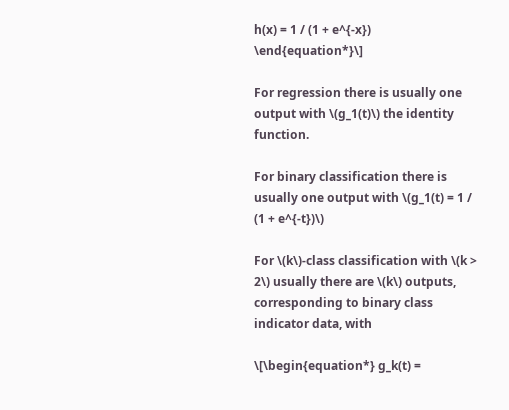h(x) = 1 / (1 + e^{-x}) \end{equation*}\]

For regression there is usually one output with \(g_1(t)\) the identity function.

For binary classification there is usually one output with \(g_1(t) = 1 / (1 + e^{-t})\)

For \(k\)-class classification with \(k > 2\) usually there are \(k\) outputs, corresponding to binary class indicator data, with

\[\begin{equation*} g_k(t) =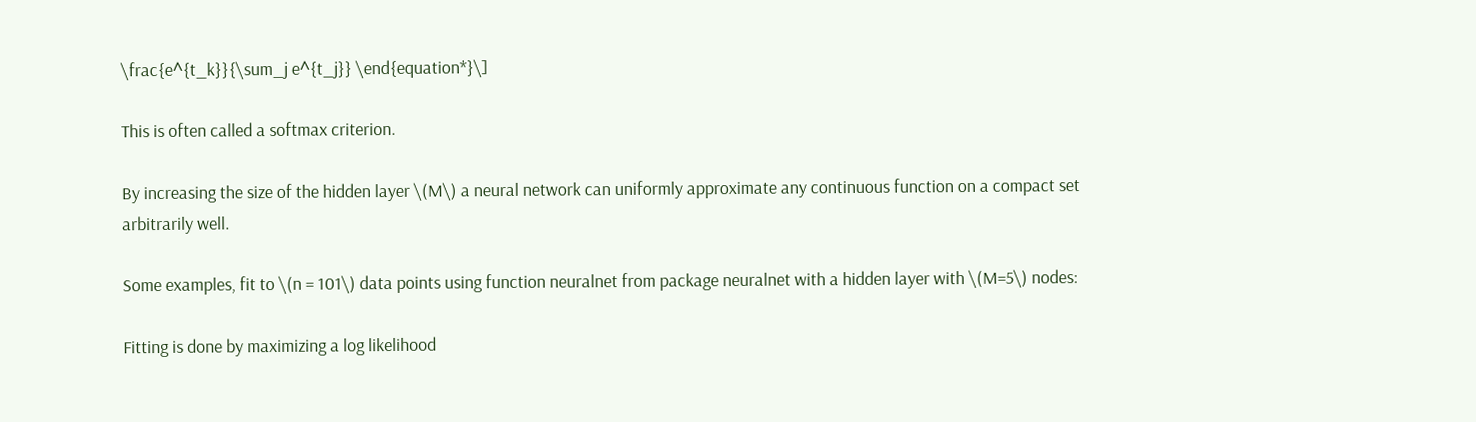\frac{e^{t_k}}{\sum_j e^{t_j}} \end{equation*}\]

This is often called a softmax criterion.

By increasing the size of the hidden layer \(M\) a neural network can uniformly approximate any continuous function on a compact set arbitrarily well.

Some examples, fit to \(n = 101\) data points using function neuralnet from package neuralnet with a hidden layer with \(M=5\) nodes:

Fitting is done by maximizing a log likelihood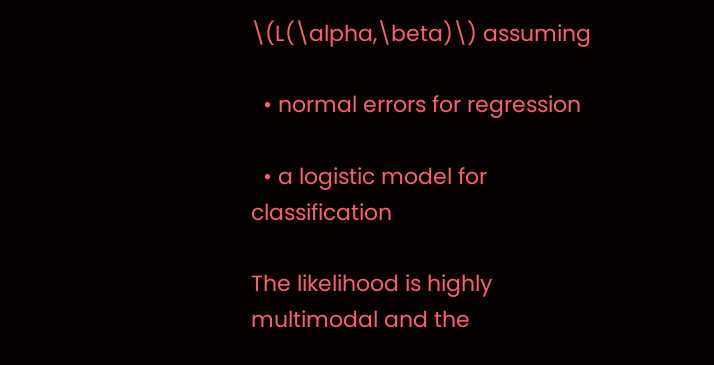\(L(\alpha,\beta)\) assuming

  • normal errors for regression

  • a logistic model for classification

The likelihood is highly multimodal and the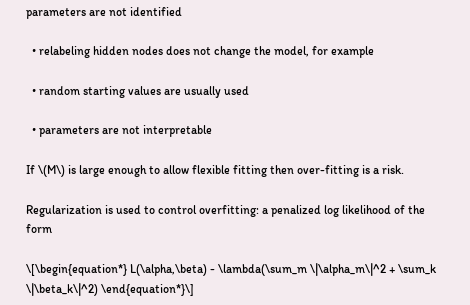parameters are not identified

  • relabeling hidden nodes does not change the model, for example

  • random starting values are usually used

  • parameters are not interpretable

If \(M\) is large enough to allow flexible fitting then over-fitting is a risk.

Regularization is used to control overfitting: a penalized log likelihood of the form

\[\begin{equation*} L(\alpha,\beta) - \lambda(\sum_m \|\alpha_m\|^2 + \sum_k \|\beta_k\|^2) \end{equation*}\]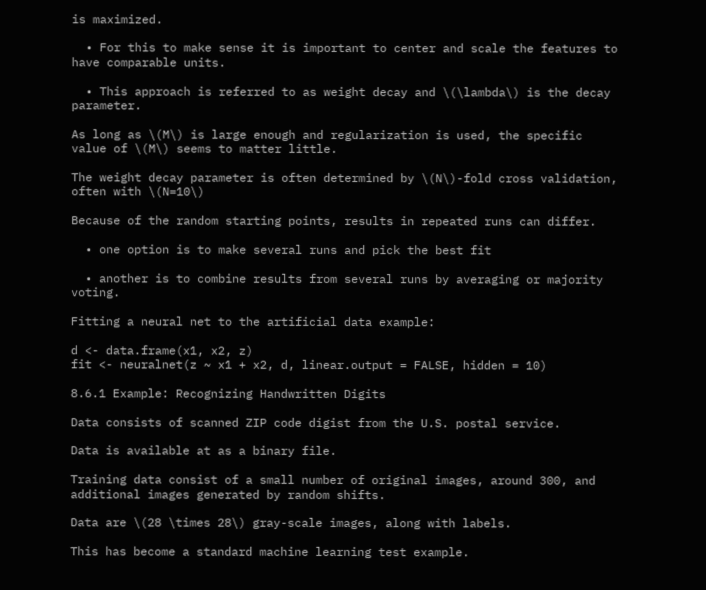is maximized.

  • For this to make sense it is important to center and scale the features to have comparable units.

  • This approach is referred to as weight decay and \(\lambda\) is the decay parameter.

As long as \(M\) is large enough and regularization is used, the specific value of \(M\) seems to matter little.

The weight decay parameter is often determined by \(N\)-fold cross validation, often with \(N=10\)

Because of the random starting points, results in repeated runs can differ.

  • one option is to make several runs and pick the best fit

  • another is to combine results from several runs by averaging or majority voting.

Fitting a neural net to the artificial data example:

d <- data.frame(x1, x2, z)
fit <- neuralnet(z ~ x1 + x2, d, linear.output = FALSE, hidden = 10)

8.6.1 Example: Recognizing Handwritten Digits

Data consists of scanned ZIP code digist from the U.S. postal service.

Data is available at as a binary file.

Training data consist of a small number of original images, around 300, and additional images generated by random shifts.

Data are \(28 \times 28\) gray-scale images, along with labels.

This has become a standard machine learning test example.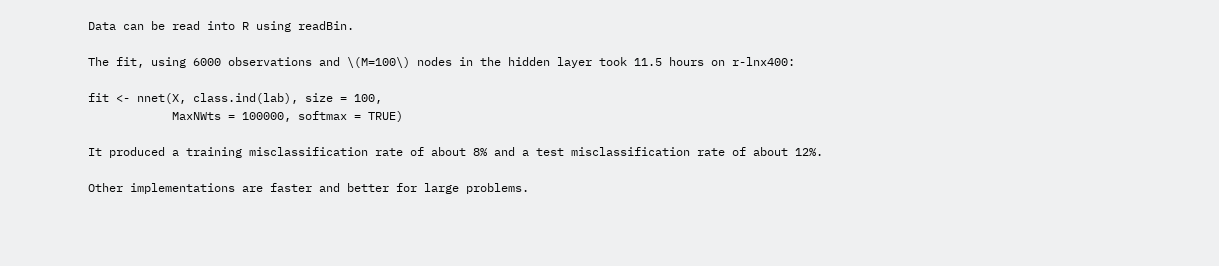Data can be read into R using readBin.

The fit, using 6000 observations and \(M=100\) nodes in the hidden layer took 11.5 hours on r-lnx400:

fit <- nnet(X, class.ind(lab), size = 100,
            MaxNWts = 100000, softmax = TRUE)

It produced a training misclassification rate of about 8% and a test misclassification rate of about 12%.

Other implementations are faster and better for large problems.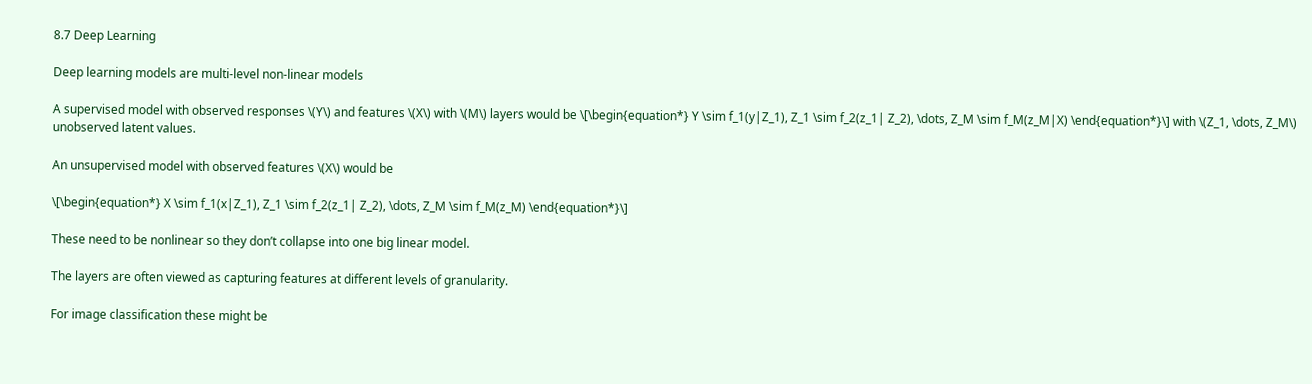8.7 Deep Learning

Deep learning models are multi-level non-linear models

A supervised model with observed responses \(Y\) and features \(X\) with \(M\) layers would be \[\begin{equation*} Y \sim f_1(y|Z_1), Z_1 \sim f_2(z_1| Z_2), \dots, Z_M \sim f_M(z_M|X) \end{equation*}\] with \(Z_1, \dots, Z_M\) unobserved latent values.

An unsupervised model with observed features \(X\) would be

\[\begin{equation*} X \sim f_1(x|Z_1), Z_1 \sim f_2(z_1| Z_2), \dots, Z_M \sim f_M(z_M) \end{equation*}\]

These need to be nonlinear so they don’t collapse into one big linear model.

The layers are often viewed as capturing features at different levels of granularity.

For image classification these might be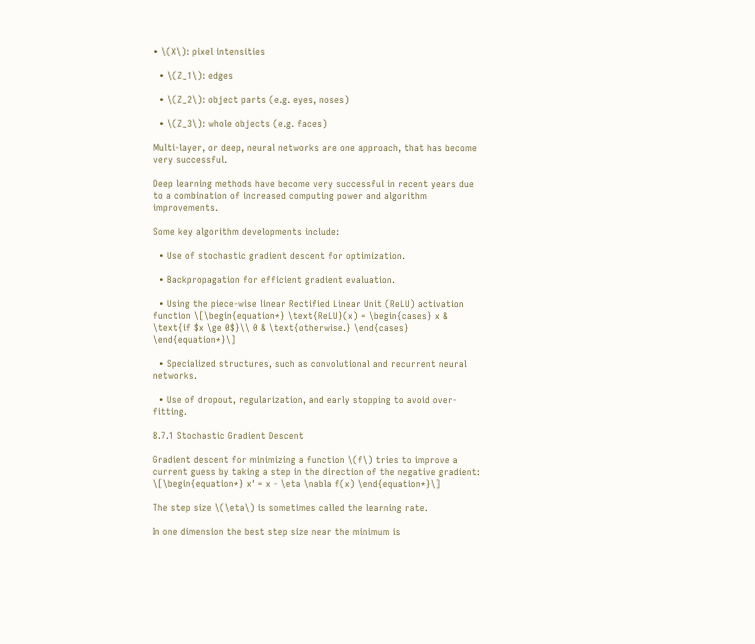• \(X\): pixel intensities

  • \(Z_1\): edges

  • \(Z_2\): object parts (e.g. eyes, noses)

  • \(Z_3\): whole objects (e.g. faces)

Multi-layer, or deep, neural networks are one approach, that has become very successful.

Deep learning methods have become very successful in recent years due to a combination of increased computing power and algorithm improvements.

Some key algorithm developments include:

  • Use of stochastic gradient descent for optimization.

  • Backpropagation for efficient gradient evaluation.

  • Using the piece-wise linear Rectified Linear Unit (ReLU) activation function \[\begin{equation*} \text{ReLU}(x) = \begin{cases} x & \text{if $x \ge 0$}\\ 0 & \text{otherwise.} \end{cases} \end{equation*}\]

  • Specialized structures, such as convolutional and recurrent neural networks.

  • Use of dropout, regularization, and early stopping to avoid over-fitting.

8.7.1 Stochastic Gradient Descent

Gradient descent for minimizing a function \(f\) tries to improve a current guess by taking a step in the direction of the negative gradient: \[\begin{equation*} x' = x - \eta \nabla f(x) \end{equation*}\]

The step size \(\eta\) is sometimes called the learning rate.

In one dimension the best step size near the minimum is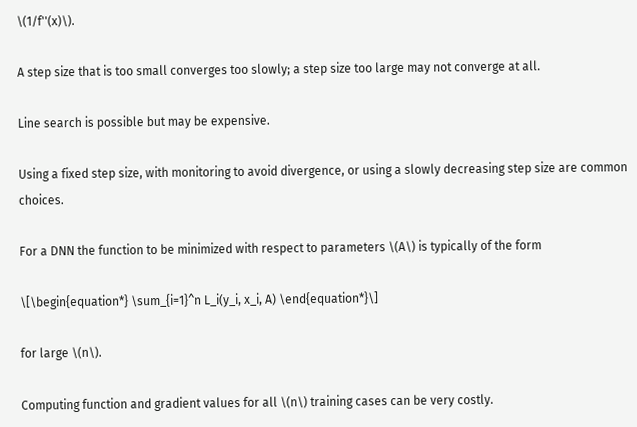\(1/f''(x)\).

A step size that is too small converges too slowly; a step size too large may not converge at all.

Line search is possible but may be expensive.

Using a fixed step size, with monitoring to avoid divergence, or using a slowly decreasing step size are common choices.

For a DNN the function to be minimized with respect to parameters \(A\) is typically of the form

\[\begin{equation*} \sum_{i=1}^n L_i(y_i, x_i, A) \end{equation*}\]

for large \(n\).

Computing function and gradient values for all \(n\) training cases can be very costly.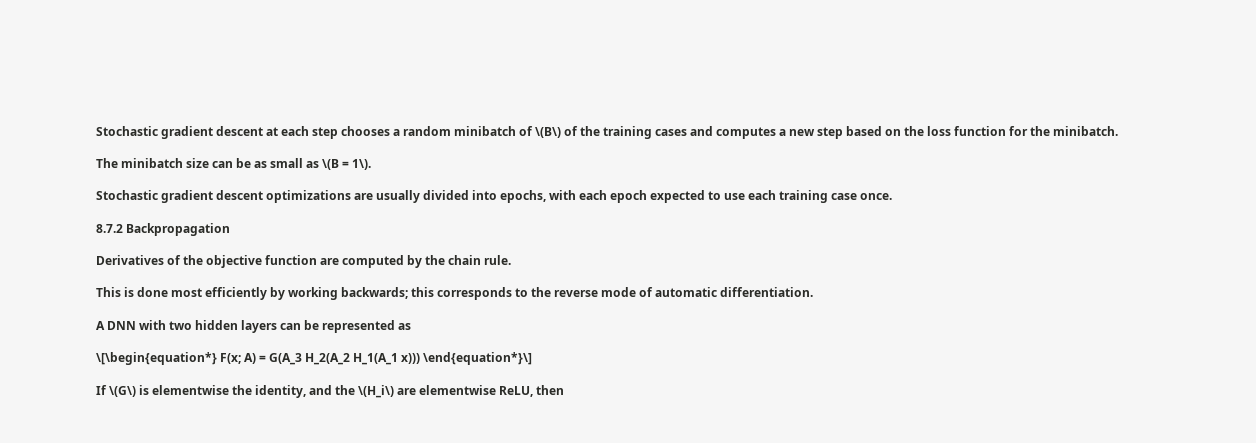Stochastic gradient descent at each step chooses a random minibatch of \(B\) of the training cases and computes a new step based on the loss function for the minibatch.

The minibatch size can be as small as \(B = 1\).

Stochastic gradient descent optimizations are usually divided into epochs, with each epoch expected to use each training case once.

8.7.2 Backpropagation

Derivatives of the objective function are computed by the chain rule.

This is done most efficiently by working backwards; this corresponds to the reverse mode of automatic differentiation.

A DNN with two hidden layers can be represented as

\[\begin{equation*} F(x; A) = G(A_3 H_2(A_2 H_1(A_1 x))) \end{equation*}\]

If \(G\) is elementwise the identity, and the \(H_i\) are elementwise ReLU, then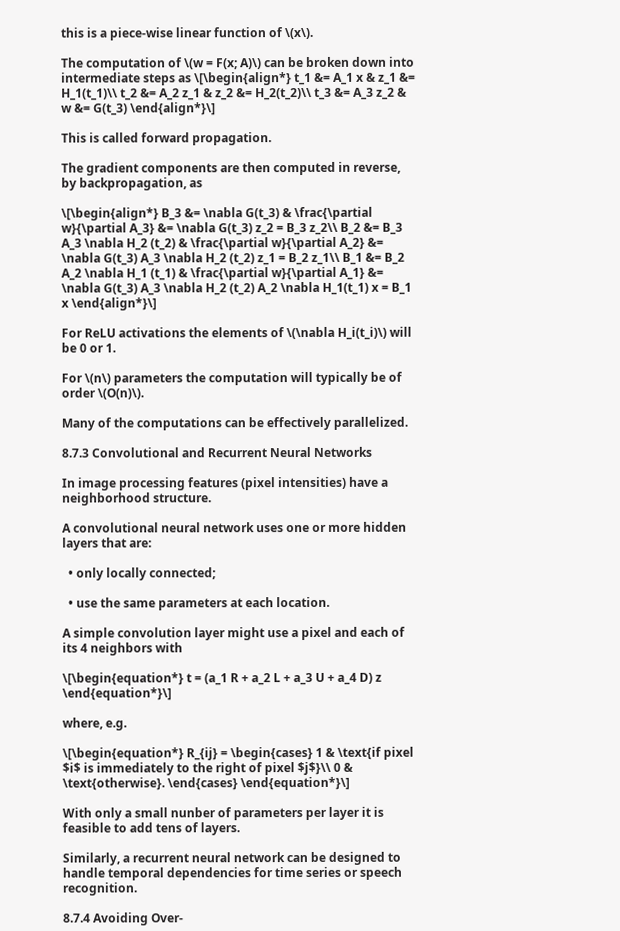this is a piece-wise linear function of \(x\).

The computation of \(w = F(x; A)\) can be broken down into intermediate steps as \[\begin{align*} t_1 &= A_1 x & z_1 &= H_1(t_1)\\ t_2 &= A_2 z_1 & z_2 &= H_2(t_2)\\ t_3 &= A_3 z_2 & w &= G(t_3) \end{align*}\]

This is called forward propagation.

The gradient components are then computed in reverse, by backpropagation, as

\[\begin{align*} B_3 &= \nabla G(t_3) & \frac{\partial w}{\partial A_3} &= \nabla G(t_3) z_2 = B_3 z_2\\ B_2 &= B_3 A_3 \nabla H_2 (t_2) & \frac{\partial w}{\partial A_2} &= \nabla G(t_3) A_3 \nabla H_2 (t_2) z_1 = B_2 z_1\\ B_1 &= B_2 A_2 \nabla H_1 (t_1) & \frac{\partial w}{\partial A_1} &= \nabla G(t_3) A_3 \nabla H_2 (t_2) A_2 \nabla H_1(t_1) x = B_1 x \end{align*}\]

For ReLU activations the elements of \(\nabla H_i(t_i)\) will be 0 or 1.

For \(n\) parameters the computation will typically be of order \(O(n)\).

Many of the computations can be effectively parallelized.

8.7.3 Convolutional and Recurrent Neural Networks

In image processing features (pixel intensities) have a neighborhood structure.

A convolutional neural network uses one or more hidden layers that are:

  • only locally connected;

  • use the same parameters at each location.

A simple convolution layer might use a pixel and each of its 4 neighbors with

\[\begin{equation*} t = (a_1 R + a_2 L + a_3 U + a_4 D) z \end{equation*}\]

where, e.g.

\[\begin{equation*} R_{ij} = \begin{cases} 1 & \text{if pixel $i$ is immediately to the right of pixel $j$}\\ 0 & \text{otherwise}. \end{cases} \end{equation*}\]

With only a small nunber of parameters per layer it is feasible to add tens of layers.

Similarly, a recurrent neural network can be designed to handle temporal dependencies for time series or speech recognition.

8.7.4 Avoiding Over-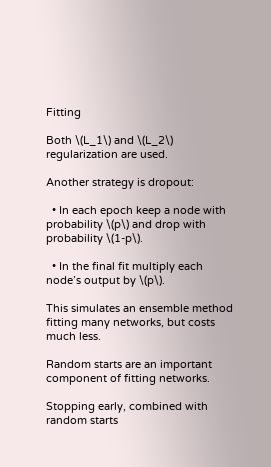Fitting

Both \(L_1\) and \(L_2\) regularization are used.

Another strategy is dropout:

  • In each epoch keep a node with probability \(p\) and drop with probability \(1-p\).

  • In the final fit multiply each node’s output by \(p\).

This simulates an ensemble method fitting many networks, but costs much less.

Random starts are an important component of fitting networks.

Stopping early, combined with random starts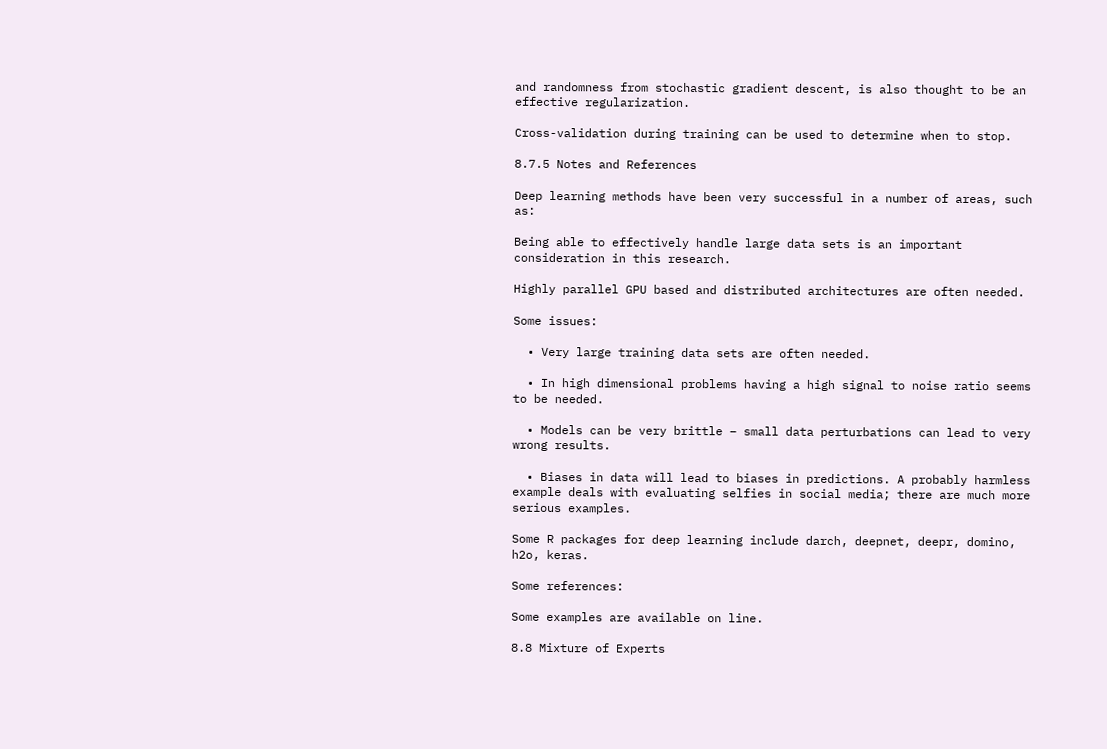and randomness from stochastic gradient descent, is also thought to be an effective regularization.

Cross-validation during training can be used to determine when to stop.

8.7.5 Notes and References

Deep learning methods have been very successful in a number of areas, such as:

Being able to effectively handle large data sets is an important consideration in this research.

Highly parallel GPU based and distributed architectures are often needed.

Some issues:

  • Very large training data sets are often needed.

  • In high dimensional problems having a high signal to noise ratio seems to be needed.

  • Models can be very brittle – small data perturbations can lead to very wrong results.

  • Biases in data will lead to biases in predictions. A probably harmless example deals with evaluating selfies in social media; there are much more serious examples.

Some R packages for deep learning include darch, deepnet, deepr, domino, h2o, keras.

Some references:

Some examples are available on line.

8.8 Mixture of Experts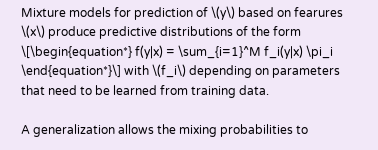Mixture models for prediction of \(y\) based on fearures \(x\) produce predictive distributions of the form \[\begin{equation*} f(y|x) = \sum_{i=1}^M f_i(y|x) \pi_i \end{equation*}\] with \(f_i\) depending on parameters that need to be learned from training data.

A generalization allows the mixing probabilities to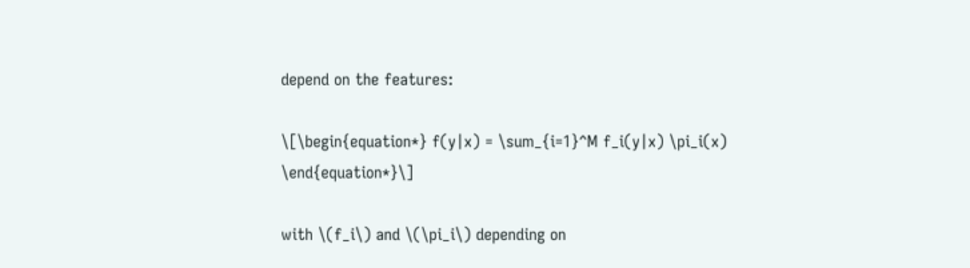depend on the features:

\[\begin{equation*} f(y|x) = \sum_{i=1}^M f_i(y|x) \pi_i(x) \end{equation*}\]

with \(f_i\) and \(\pi_i\) depending on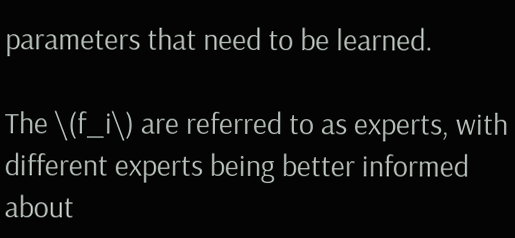parameters that need to be learned.

The \(f_i\) are referred to as experts, with different experts being better informed about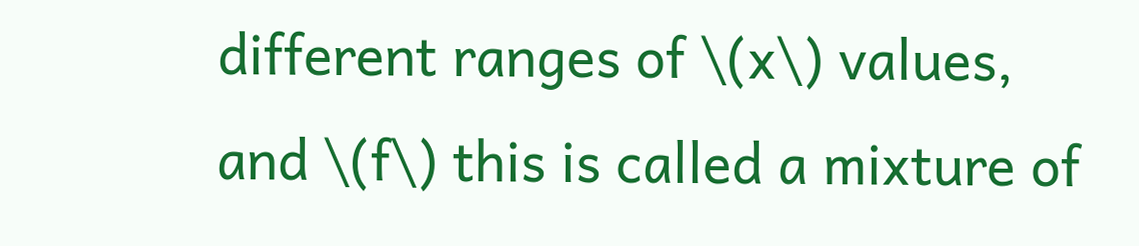different ranges of \(x\) values, and \(f\) this is called a mixture of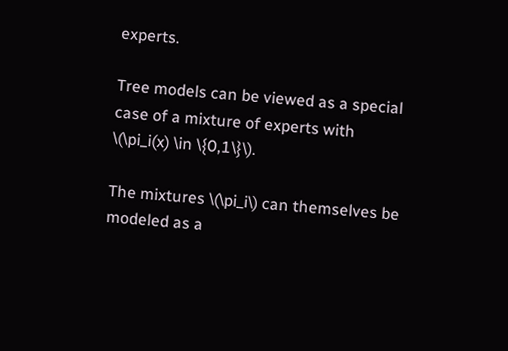experts.

Tree models can be viewed as a special case of a mixture of experts with \(\pi_i(x) \in \{0,1\}\).

The mixtures \(\pi_i\) can themselves be modeled as a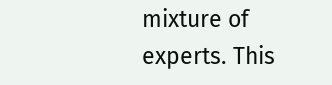mixture of experts. This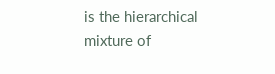is the hierarchical mixture of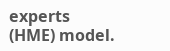experts (HME) model.